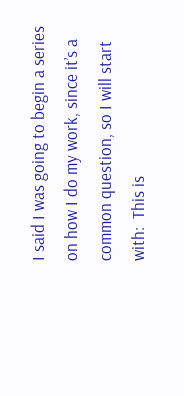I said I was going to begin a series on how I do my work, since it’s a common question, so I will start with:  This is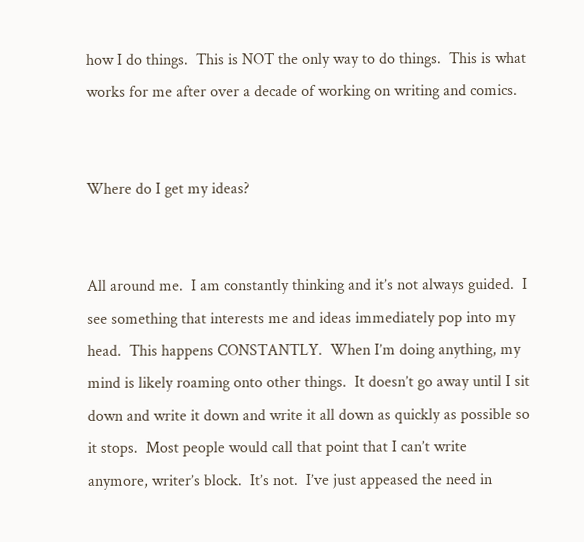how I do things.  This is NOT the only way to do things.  This is what works for me after over a decade of working on writing and comics.


Where do I get my ideas?


All around me.  I am constantly thinking and it’s not always guided.  I see something that interests me and ideas immediately pop into my head.  This happens CONSTANTLY.  When I’m doing anything, my mind is likely roaming onto other things.  It doesn’t go away until I sit down and write it down and write it all down as quickly as possible so it stops.  Most people would call that point that I can’t write anymore, writer’s block.  It’s not.  I’ve just appeased the need in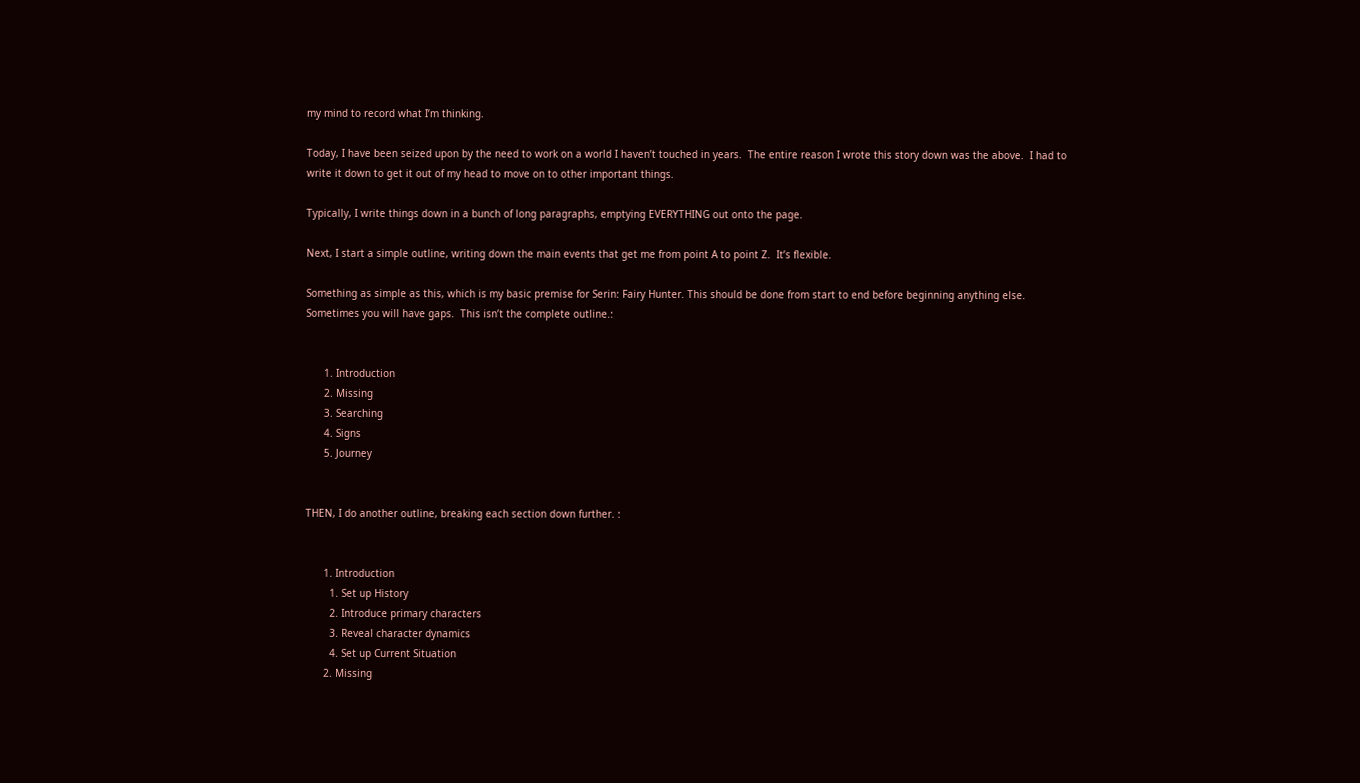my mind to record what I’m thinking.

Today, I have been seized upon by the need to work on a world I haven’t touched in years.  The entire reason I wrote this story down was the above.  I had to write it down to get it out of my head to move on to other important things.

Typically, I write things down in a bunch of long paragraphs, emptying EVERYTHING out onto the page.

Next, I start a simple outline, writing down the main events that get me from point A to point Z.  It’s flexible.

Something as simple as this, which is my basic premise for Serin: Fairy Hunter. This should be done from start to end before beginning anything else.  Sometimes you will have gaps.  This isn’t the complete outline.:


      1. Introduction
      2. Missing
      3. Searching
      4. Signs
      5. Journey


THEN, I do another outline, breaking each section down further. :


      1. Introduction
        1. Set up History
        2. Introduce primary characters
        3. Reveal character dynamics
        4. Set up Current Situation
      2. Missing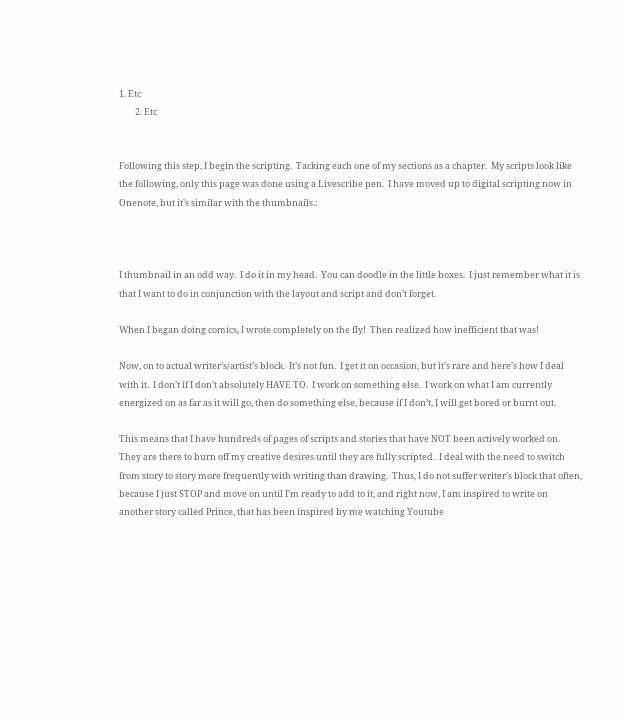1. Etc
        2. Etc


Following this step, I begin the scripting.  Tacking each one of my sections as a chapter.  My scripts look like the following, only this page was done using a Livescribe pen.  I have moved up to digital scripting now in Onenote, but it’s similar with the thumbnails.:



I thumbnail in an odd way.  I do it in my head.  You can doodle in the little boxes.  I just remember what it is that I want to do in conjunction with the layout and script and don’t forget.

When I began doing comics, I wrote completely on the fly!  Then realized how inefficient that was!

Now, on to actual writer’s/artist’s block.  It’s not fun.  I get it on occasion, but it’s rare and here’s how I deal with it.  I don’t if I don’t absolutely HAVE TO.  I work on something else.  I work on what I am currently energized on as far as it will go, then do something else, because if I don’t, I will get bored or burnt out.

This means that I have hundreds of pages of scripts and stories that have NOT been actively worked on.  They are there to burn off my creative desires until they are fully scripted.  I deal with the need to switch from story to story more frequently with writing than drawing.  Thus, I do not suffer writer’s block that often, because I just STOP and move on until I’m ready to add to it, and right now, I am inspired to write on another story called Prince, that has been inspired by me watching Youtube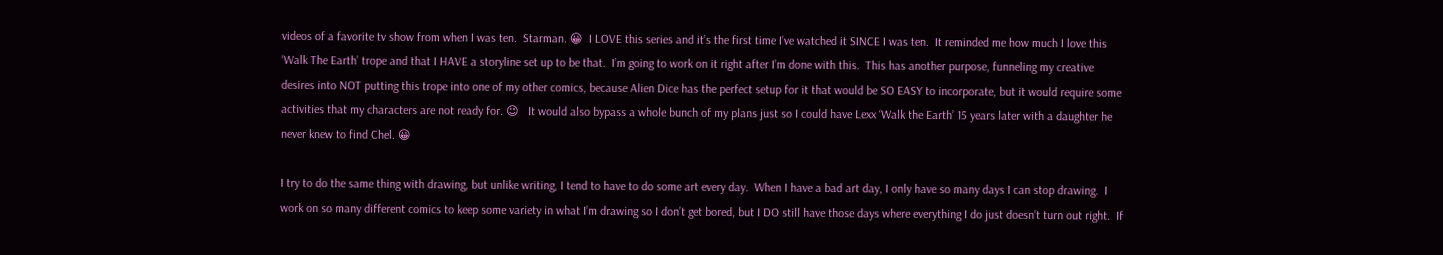videos of a favorite tv show from when I was ten.  Starman. 😀  I LOVE this series and it’s the first time I’ve watched it SINCE I was ten.  It reminded me how much I love this ‘Walk The Earth’ trope and that I HAVE a storyline set up to be that.  I’m going to work on it right after I’m done with this.  This has another purpose, funneling my creative desires into NOT putting this trope into one of my other comics, because Alien Dice has the perfect setup for it that would be SO EASY to incorporate, but it would require some activities that my characters are not ready for. 😉   It would also bypass a whole bunch of my plans just so I could have Lexx ‘Walk the Earth’ 15 years later with a daughter he never knew to find Chel. 😀

I try to do the same thing with drawing, but unlike writing, I tend to have to do some art every day.  When I have a bad art day, I only have so many days I can stop drawing.  I work on so many different comics to keep some variety in what I’m drawing so I don’t get bored, but I DO still have those days where everything I do just doesn’t turn out right.  If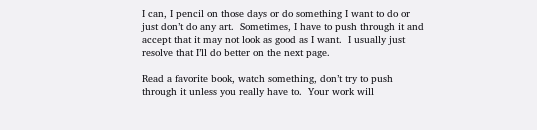I can, I pencil on those days or do something I want to do or just don’t do any art.  Sometimes, I have to push through it and accept that it may not look as good as I want.  I usually just resolve that I’ll do better on the next page.

Read a favorite book, watch something, don’t try to push through it unless you really have to.  Your work will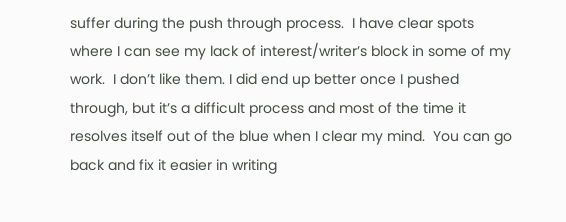suffer during the push through process.  I have clear spots where I can see my lack of interest/writer’s block in some of my work.  I don’t like them. I did end up better once I pushed through, but it’s a difficult process and most of the time it resolves itself out of the blue when I clear my mind.  You can go back and fix it easier in writing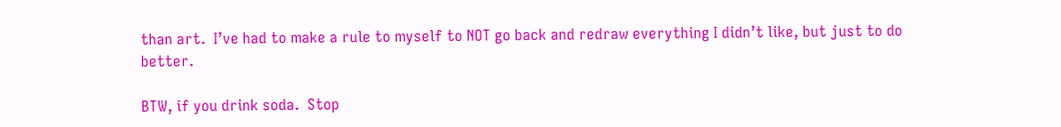than art.  I’ve had to make a rule to myself to NOT go back and redraw everything I didn’t like, but just to do better.

BTW, if you drink soda.  Stop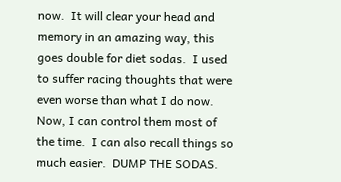now.  It will clear your head and memory in an amazing way, this goes double for diet sodas.  I used to suffer racing thoughts that were even worse than what I do now.  Now, I can control them most of the time.  I can also recall things so much easier.  DUMP THE SODAS.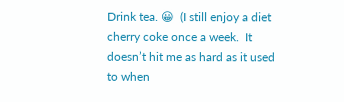Drink tea. 😀  (I still enjoy a diet cherry coke once a week.  It doesn’t hit me as hard as it used to when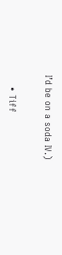I’d be on a soda IV.)


    • Tiff